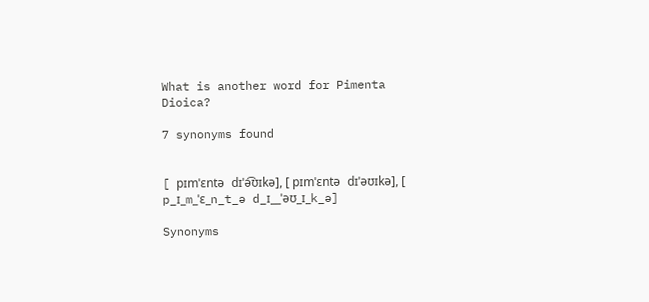What is another word for Pimenta Dioica?

7 synonyms found


[ pɪmˈɛntə dɪˈə͡ʊɪkə], [ pɪmˈɛntə dɪˈəʊɪkə], [ p_ɪ_m_ˈɛ_n_t_ə d_ɪ__ˈəʊ_ɪ_k_ə]

Synonyms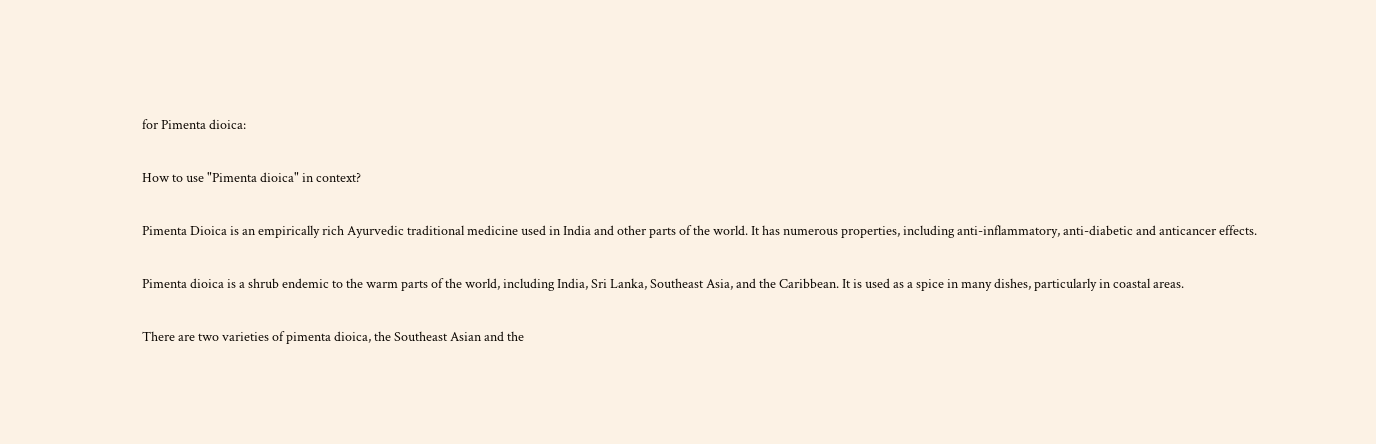for Pimenta dioica:

How to use "Pimenta dioica" in context?

Pimenta Dioica is an empirically rich Ayurvedic traditional medicine used in India and other parts of the world. It has numerous properties, including anti-inflammatory, anti-diabetic and anticancer effects.

Pimenta dioica is a shrub endemic to the warm parts of the world, including India, Sri Lanka, Southeast Asia, and the Caribbean. It is used as a spice in many dishes, particularly in coastal areas.

There are two varieties of pimenta dioica, the Southeast Asian and the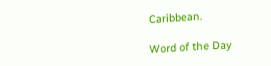Caribbean.

Word of the Day